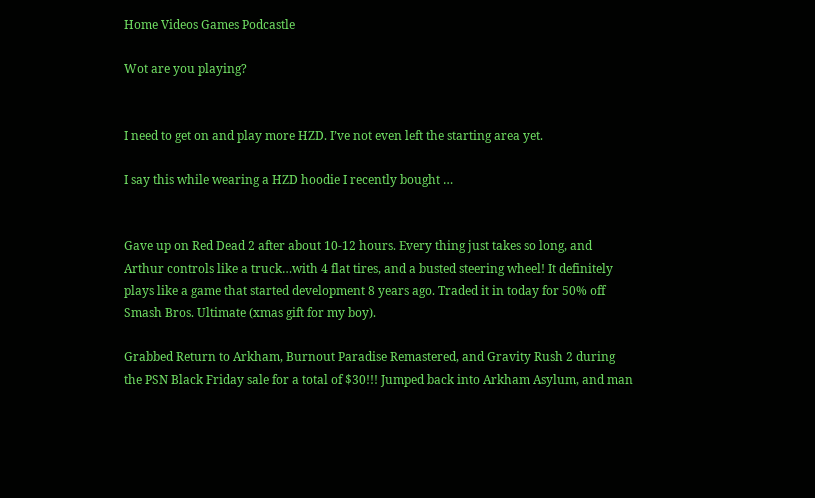Home Videos Games Podcastle

Wot are you playing?


I need to get on and play more HZD. I’ve not even left the starting area yet.

I say this while wearing a HZD hoodie I recently bought …


Gave up on Red Dead 2 after about 10-12 hours. Every thing just takes so long, and Arthur controls like a truck…with 4 flat tires, and a busted steering wheel! It definitely plays like a game that started development 8 years ago. Traded it in today for 50% off Smash Bros. Ultimate (xmas gift for my boy).

Grabbed Return to Arkham, Burnout Paradise Remastered, and Gravity Rush 2 during the PSN Black Friday sale for a total of $30!!! Jumped back into Arkham Asylum, and man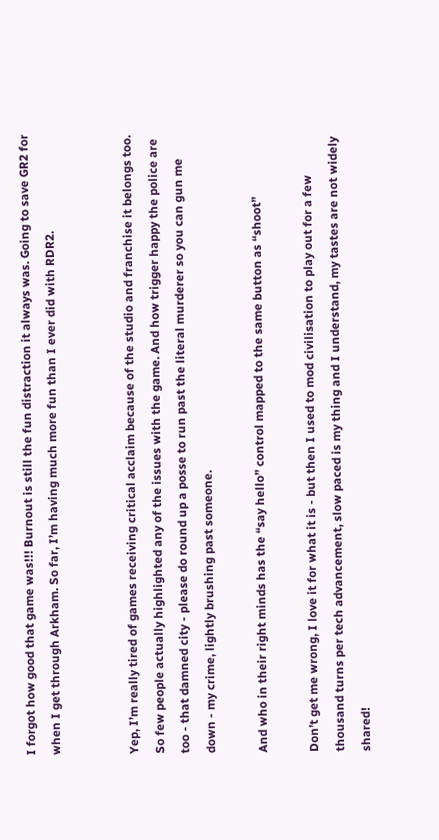I forgot how good that game was!!! Burnout is still the fun distraction it always was. Going to save GR2 for when I get through Arkham. So far, I’m having much more fun than I ever did with RDR2.


Yep, I’m really tired of games receiving critical acclaim because of the studio and franchise it belongs too. So few people actually highlighted any of the issues with the game. And how trigger happy the police are too - that damned city - please do round up a posse to run past the literal murderer so you can gun me down - my crime, lightly brushing past someone.

And who in their right minds has the “say hello” control mapped to the same button as “shoot”

Don’t get me wrong, I love it for what it is - but then I used to mod civilisation to play out for a few thousand turns per tech advancement, slow paced is my thing and I understand, my tastes are not widely shared!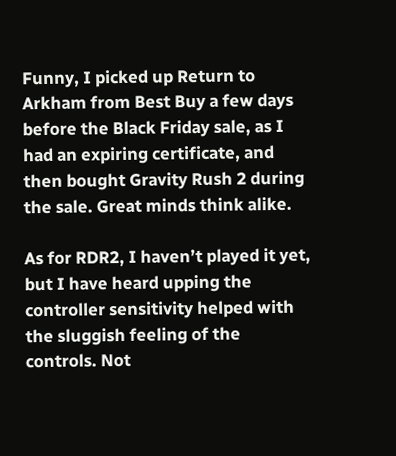Funny, I picked up Return to Arkham from Best Buy a few days before the Black Friday sale, as I had an expiring certificate, and then bought Gravity Rush 2 during the sale. Great minds think alike.

As for RDR2, I haven’t played it yet, but I have heard upping the controller sensitivity helped with the sluggish feeling of the controls. Not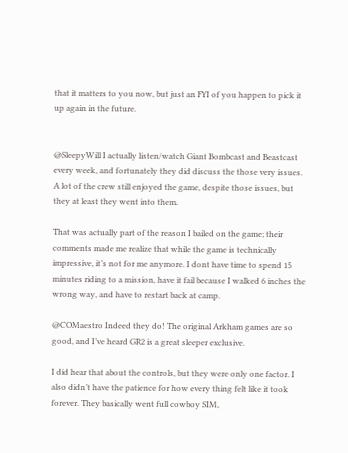that it matters to you now, but just an FYI of you happen to pick it up again in the future.


@SleepyWill I actually listen/watch Giant Bombcast and Beastcast every week, and fortunately they did discuss the those very issues. A lot of the crew still enjoyed the game, despite those issues, but they at least they went into them.

That was actually part of the reason I bailed on the game; their comments made me realize that while the game is technically impressive, it’s not for me anymore. I dont have time to spend 15 minutes riding to a mission, have it fail because I walked 6 inches the wrong way, and have to restart back at camp.

@COMaestro Indeed they do! The original Arkham games are so good, and I’ve heard GR2 is a great sleeper exclusive.

I did hear that about the controls, but they were only one factor. I also didn’t have the patience for how every thing felt like it took forever. They basically went full cowboy SIM,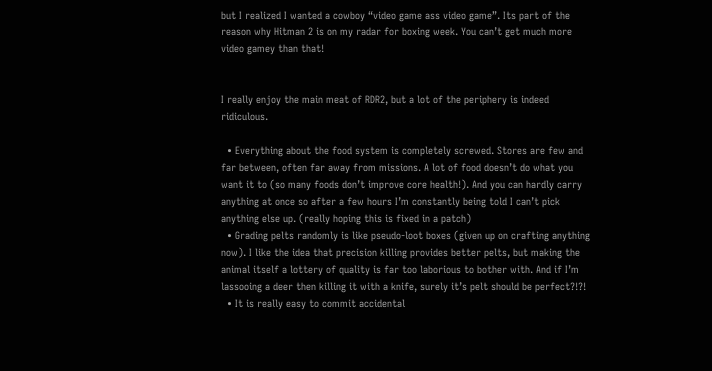but I realized I wanted a cowboy “video game ass video game”. Its part of the reason why Hitman 2 is on my radar for boxing week. You can’t get much more video gamey than that!


I really enjoy the main meat of RDR2, but a lot of the periphery is indeed ridiculous.

  • Everything about the food system is completely screwed. Stores are few and far between, often far away from missions. A lot of food doesn’t do what you want it to (so many foods don’t improve core health!). And you can hardly carry anything at once so after a few hours I’m constantly being told I can’t pick anything else up. (really hoping this is fixed in a patch)
  • Grading pelts randomly is like pseudo-loot boxes (given up on crafting anything now). I like the idea that precision killing provides better pelts, but making the animal itself a lottery of quality is far too laborious to bother with. And if I’m lassooing a deer then killing it with a knife, surely it’s pelt should be perfect?!?!
  • It is really easy to commit accidental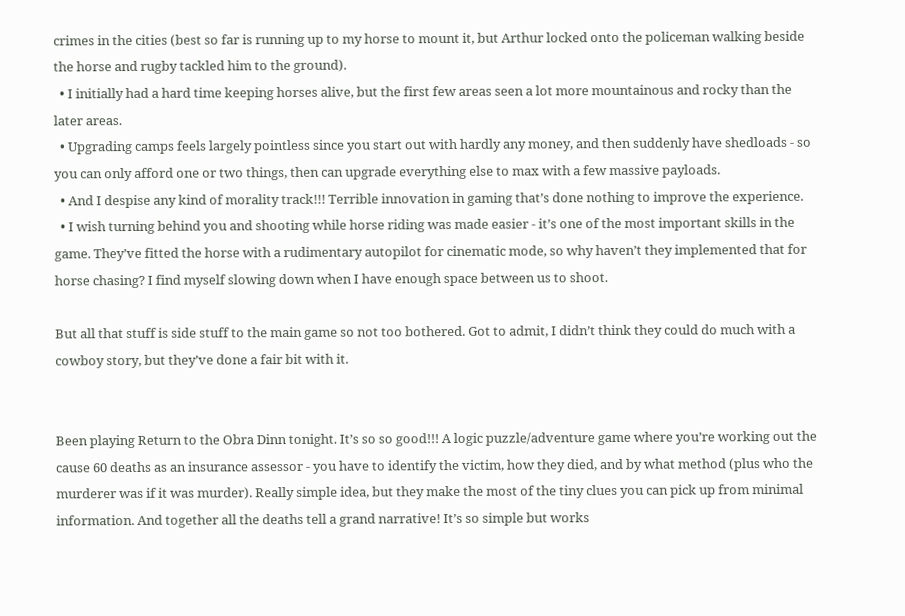crimes in the cities (best so far is running up to my horse to mount it, but Arthur locked onto the policeman walking beside the horse and rugby tackled him to the ground).
  • I initially had a hard time keeping horses alive, but the first few areas seen a lot more mountainous and rocky than the later areas.
  • Upgrading camps feels largely pointless since you start out with hardly any money, and then suddenly have shedloads - so you can only afford one or two things, then can upgrade everything else to max with a few massive payloads.
  • And I despise any kind of morality track!!! Terrible innovation in gaming that’s done nothing to improve the experience.
  • I wish turning behind you and shooting while horse riding was made easier - it’s one of the most important skills in the game. They’ve fitted the horse with a rudimentary autopilot for cinematic mode, so why haven’t they implemented that for horse chasing? I find myself slowing down when I have enough space between us to shoot.

But all that stuff is side stuff to the main game so not too bothered. Got to admit, I didn’t think they could do much with a cowboy story, but they’ve done a fair bit with it.


Been playing Return to the Obra Dinn tonight. It’s so so good!!! A logic puzzle/adventure game where you’re working out the cause 60 deaths as an insurance assessor - you have to identify the victim, how they died, and by what method (plus who the murderer was if it was murder). Really simple idea, but they make the most of the tiny clues you can pick up from minimal information. And together all the deaths tell a grand narrative! It’s so simple but works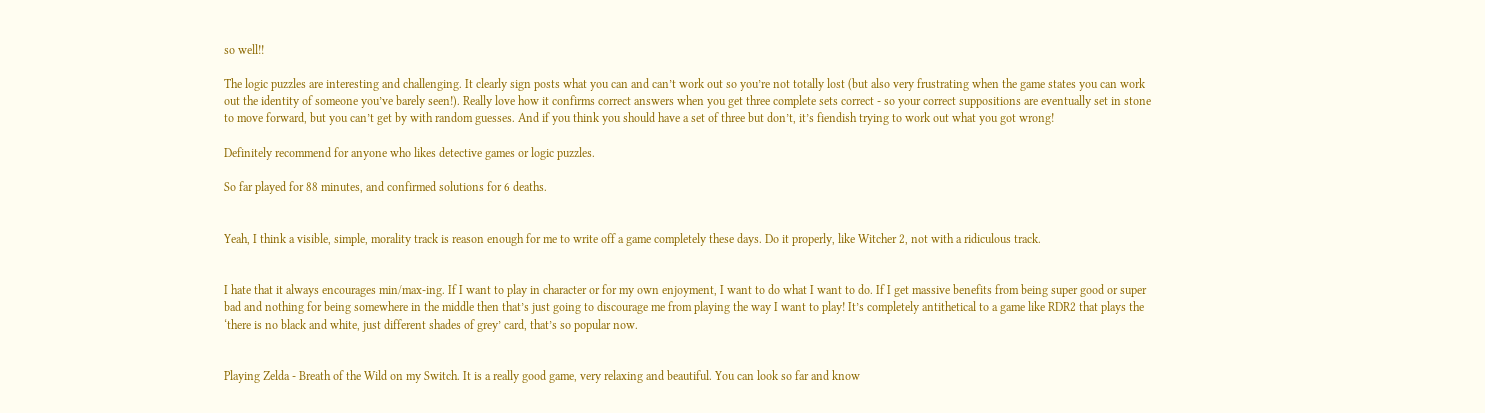so well!!

The logic puzzles are interesting and challenging. It clearly sign posts what you can and can’t work out so you’re not totally lost (but also very frustrating when the game states you can work out the identity of someone you’ve barely seen!). Really love how it confirms correct answers when you get three complete sets correct - so your correct suppositions are eventually set in stone to move forward, but you can’t get by with random guesses. And if you think you should have a set of three but don’t, it’s fiendish trying to work out what you got wrong!

Definitely recommend for anyone who likes detective games or logic puzzles.

So far played for 88 minutes, and confirmed solutions for 6 deaths.


Yeah, I think a visible, simple, morality track is reason enough for me to write off a game completely these days. Do it properly, like Witcher 2, not with a ridiculous track.


I hate that it always encourages min/max-ing. If I want to play in character or for my own enjoyment, I want to do what I want to do. If I get massive benefits from being super good or super bad and nothing for being somewhere in the middle then that’s just going to discourage me from playing the way I want to play! It’s completely antithetical to a game like RDR2 that plays the ‘there is no black and white, just different shades of grey’ card, that’s so popular now.


Playing Zelda - Breath of the Wild on my Switch. It is a really good game, very relaxing and beautiful. You can look so far and know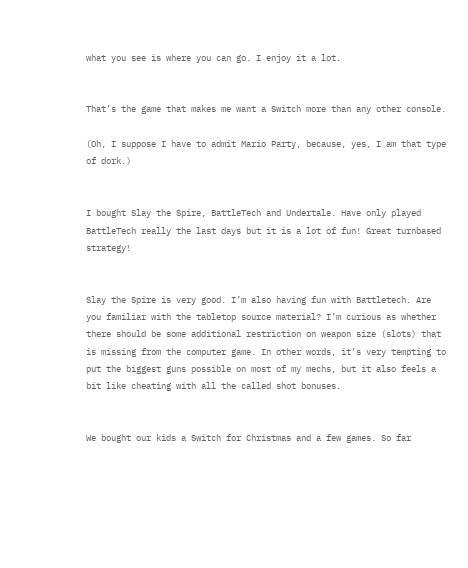what you see is where you can go. I enjoy it a lot.


That’s the game that makes me want a Switch more than any other console.

(Oh, I suppose I have to admit Mario Party, because, yes, I am that type of dork.)


I bought Slay the Spire, BattleTech and Undertale. Have only played BattleTech really the last days but it is a lot of fun! Great turnbased strategy!


Slay the Spire is very good. I’m also having fun with Battletech. Are you familiar with the tabletop source material? I’m curious as whether there should be some additional restriction on weapon size (slots) that is missing from the computer game. In other words, it’s very tempting to put the biggest guns possible on most of my mechs, but it also feels a bit like cheating with all the called shot bonuses.


We bought our kids a Switch for Christmas and a few games. So far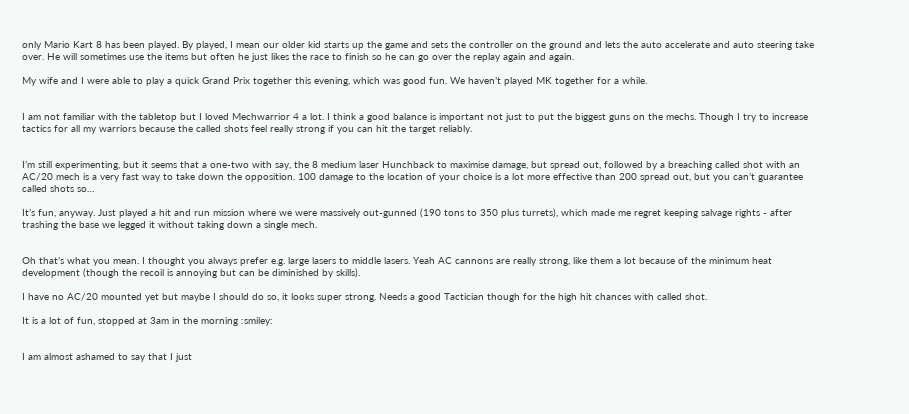only Mario Kart 8 has been played. By played, I mean our older kid starts up the game and sets the controller on the ground and lets the auto accelerate and auto steering take over. He will sometimes use the items but often he just likes the race to finish so he can go over the replay again and again.

My wife and I were able to play a quick Grand Prix together this evening, which was good fun. We haven’t played MK together for a while.


I am not familiar with the tabletop but I loved Mechwarrior 4 a lot. I think a good balance is important not just to put the biggest guns on the mechs. Though I try to increase tactics for all my warriors because the called shots feel really strong if you can hit the target reliably.


I’m still experimenting, but it seems that a one-two with say, the 8 medium laser Hunchback to maximise damage, but spread out, followed by a breaching called shot with an AC/20 mech is a very fast way to take down the opposition. 100 damage to the location of your choice is a lot more effective than 200 spread out, but you can’t guarantee called shots so…

It’s fun, anyway. Just played a hit and run mission where we were massively out-gunned (190 tons to 350 plus turrets), which made me regret keeping salvage rights - after trashing the base we legged it without taking down a single mech.


Oh that’s what you mean. I thought you always prefer e.g. large lasers to middle lasers. Yeah AC cannons are really strong, like them a lot because of the minimum heat development (though the recoil is annoying but can be diminished by skills).

I have no AC/20 mounted yet but maybe I should do so, it looks super strong. Needs a good Tactician though for the high hit chances with called shot.

It is a lot of fun, stopped at 3am in the morning :smiley:


I am almost ashamed to say that I just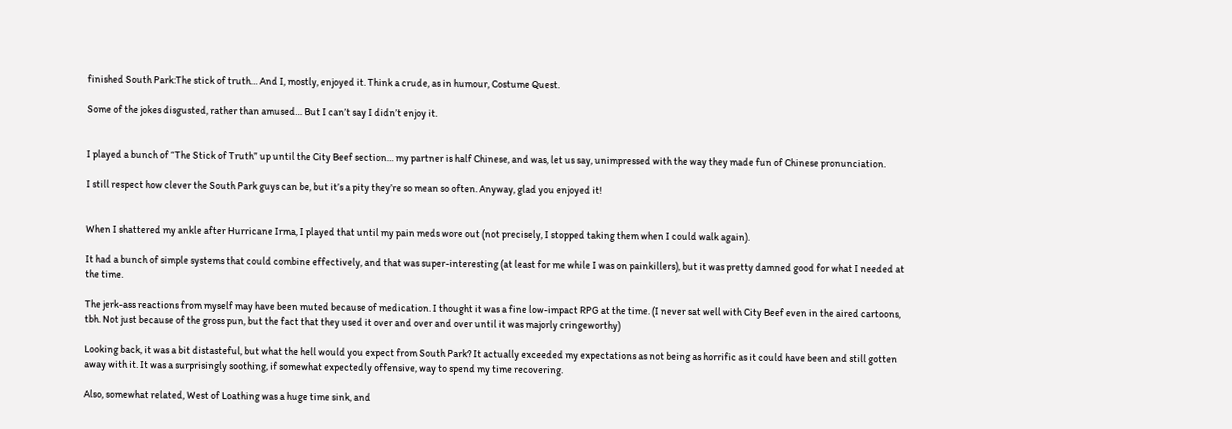finished South Park:The stick of truth… And I, mostly, enjoyed it. Think a crude, as in humour, Costume Quest.

Some of the jokes disgusted, rather than amused… But I can’t say I didn’t enjoy it.


I played a bunch of “The Stick of Truth” up until the City Beef section… my partner is half Chinese, and was, let us say, unimpressed with the way they made fun of Chinese pronunciation.

I still respect how clever the South Park guys can be, but it’s a pity they’re so mean so often. Anyway, glad you enjoyed it!


When I shattered my ankle after Hurricane Irma, I played that until my pain meds wore out (not precisely, I stopped taking them when I could walk again).

It had a bunch of simple systems that could combine effectively, and that was super-interesting (at least for me while I was on painkillers), but it was pretty damned good for what I needed at the time.

The jerk-ass reactions from myself may have been muted because of medication. I thought it was a fine low-impact RPG at the time. (I never sat well with City Beef even in the aired cartoons, tbh. Not just because of the gross pun, but the fact that they used it over and over and over until it was majorly cringeworthy)

Looking back, it was a bit distasteful, but what the hell would you expect from South Park? It actually exceeded my expectations as not being as horrific as it could have been and still gotten away with it. It was a surprisingly soothing, if somewhat expectedly offensive, way to spend my time recovering.

Also, somewhat related, West of Loathing was a huge time sink, and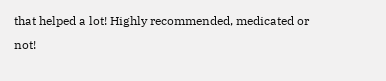that helped a lot! Highly recommended, medicated or not!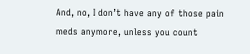And, no, I don’t have any of those pain meds anymore, unless you count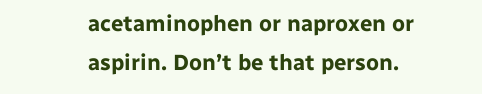acetaminophen or naproxen or aspirin. Don’t be that person.